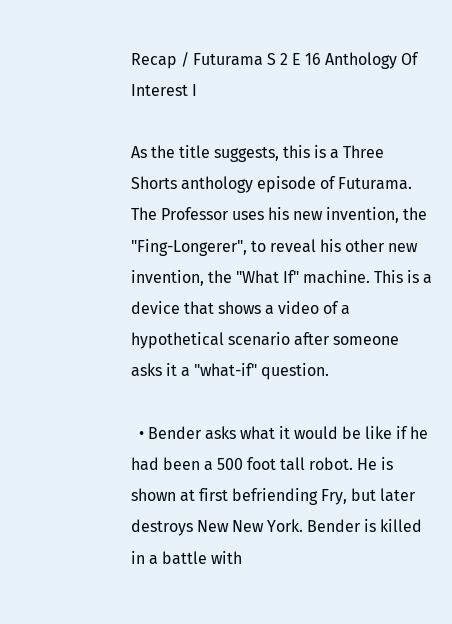Recap / Futurama S 2 E 16 Anthology Of Interest I

As the title suggests, this is a Three Shorts anthology episode of Futurama. The Professor uses his new invention, the "Fing-Longerer", to reveal his other new invention, the "What If" machine. This is a device that shows a video of a hypothetical scenario after someone asks it a "what-if" question.

  • Bender asks what it would be like if he had been a 500 foot tall robot. He is shown at first befriending Fry, but later destroys New New York. Bender is killed in a battle with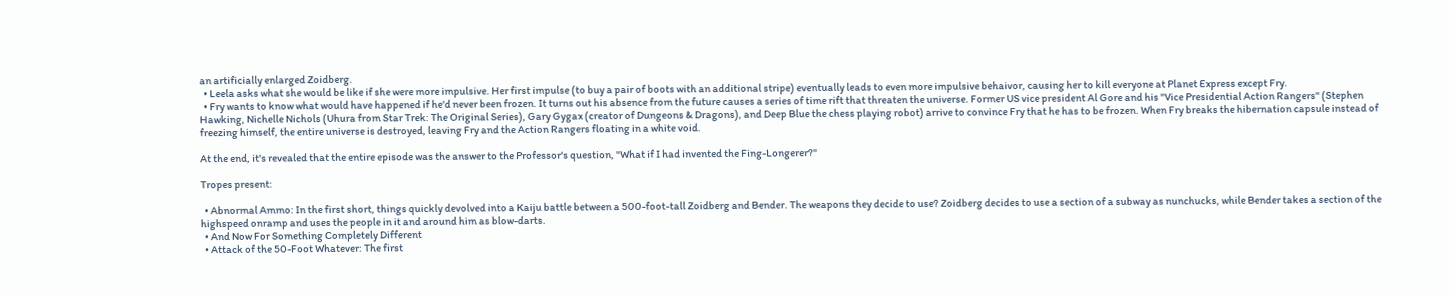an artificially enlarged Zoidberg.
  • Leela asks what she would be like if she were more impulsive. Her first impulse (to buy a pair of boots with an additional stripe) eventually leads to even more impulsive behaivor, causing her to kill everyone at Planet Express except Fry.
  • Fry wants to know what would have happened if he'd never been frozen. It turns out his absence from the future causes a series of time rift that threaten the universe. Former US vice president Al Gore and his "Vice Presidential Action Rangers" (Stephen Hawking, Nichelle Nichols (Uhura from Star Trek: The Original Series), Gary Gygax (creator of Dungeons & Dragons), and Deep Blue the chess playing robot) arrive to convince Fry that he has to be frozen. When Fry breaks the hibernation capsule instead of freezing himself, the entire universe is destroyed, leaving Fry and the Action Rangers floating in a white void.

At the end, it's revealed that the entire episode was the answer to the Professor's question, "What if I had invented the Fing-Longerer?"

Tropes present:

  • Abnormal Ammo: In the first short, things quickly devolved into a Kaiju battle between a 500-foot-tall Zoidberg and Bender. The weapons they decide to use? Zoidberg decides to use a section of a subway as nunchucks, while Bender takes a section of the highspeed onramp and uses the people in it and around him as blow-darts.
  • And Now For Something Completely Different
  • Attack of the 50-Foot Whatever: The first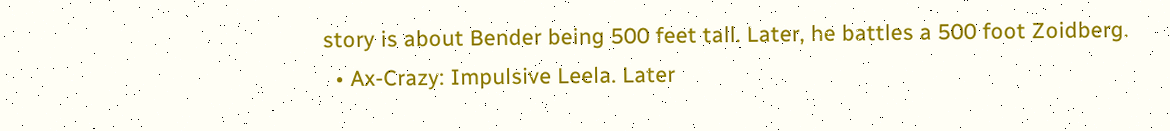story is about Bender being 500 feet tall. Later, he battles a 500 foot Zoidberg.
  • Ax-Crazy: Impulsive Leela. Later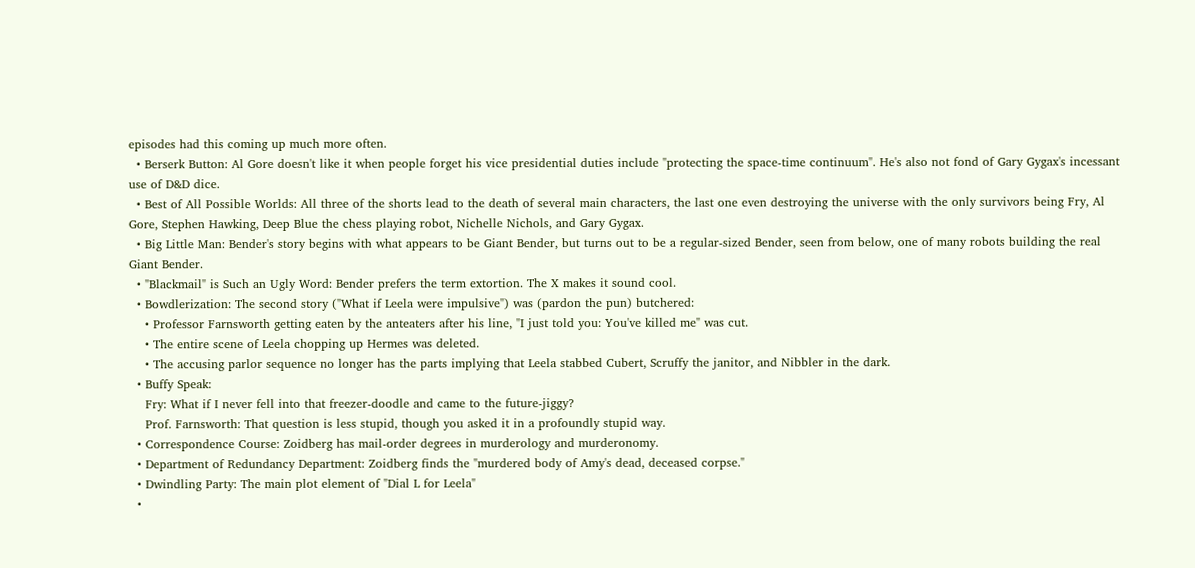episodes had this coming up much more often.
  • Berserk Button: Al Gore doesn't like it when people forget his vice presidential duties include "protecting the space-time continuum". He's also not fond of Gary Gygax's incessant use of D&D dice.
  • Best of All Possible Worlds: All three of the shorts lead to the death of several main characters, the last one even destroying the universe with the only survivors being Fry, Al Gore, Stephen Hawking, Deep Blue the chess playing robot, Nichelle Nichols, and Gary Gygax.
  • Big Little Man: Bender's story begins with what appears to be Giant Bender, but turns out to be a regular-sized Bender, seen from below, one of many robots building the real Giant Bender.
  • "Blackmail" is Such an Ugly Word: Bender prefers the term extortion. The X makes it sound cool.
  • Bowdlerization: The second story ("What if Leela were impulsive") was (pardon the pun) butchered:
    • Professor Farnsworth getting eaten by the anteaters after his line, "I just told you: You've killed me" was cut.
    • The entire scene of Leela chopping up Hermes was deleted.
    • The accusing parlor sequence no longer has the parts implying that Leela stabbed Cubert, Scruffy the janitor, and Nibbler in the dark.
  • Buffy Speak:
    Fry: What if I never fell into that freezer-doodle and came to the future-jiggy?
    Prof. Farnsworth: That question is less stupid, though you asked it in a profoundly stupid way.
  • Correspondence Course: Zoidberg has mail-order degrees in murderology and murderonomy.
  • Department of Redundancy Department: Zoidberg finds the "murdered body of Amy's dead, deceased corpse."
  • Dwindling Party: The main plot element of "Dial L for Leela"
  •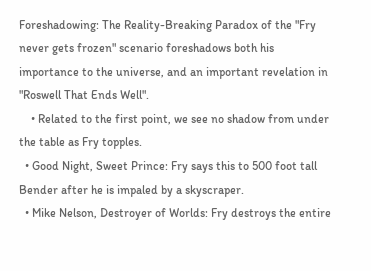Foreshadowing: The Reality-Breaking Paradox of the "Fry never gets frozen" scenario foreshadows both his importance to the universe, and an important revelation in "Roswell That Ends Well".
    • Related to the first point, we see no shadow from under the table as Fry topples.
  • Good Night, Sweet Prince: Fry says this to 500 foot tall Bender after he is impaled by a skyscraper.
  • Mike Nelson, Destroyer of Worlds: Fry destroys the entire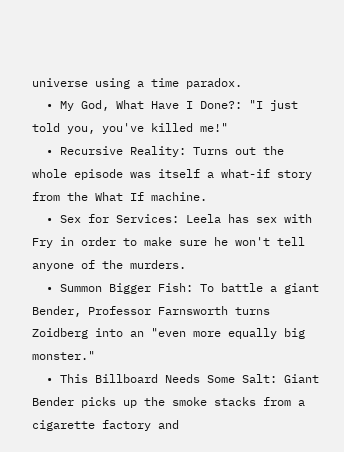universe using a time paradox.
  • My God, What Have I Done?: "I just told you, you've killed me!"
  • Recursive Reality: Turns out the whole episode was itself a what-if story from the What If machine.
  • Sex for Services: Leela has sex with Fry in order to make sure he won't tell anyone of the murders.
  • Summon Bigger Fish: To battle a giant Bender, Professor Farnsworth turns Zoidberg into an "even more equally big monster."
  • This Billboard Needs Some Salt: Giant Bender picks up the smoke stacks from a cigarette factory and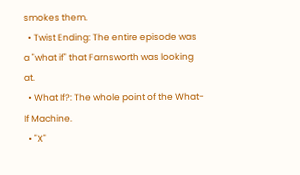smokes them.
  • Twist Ending: The entire episode was a "what if" that Farnsworth was looking at.
  • What If?: The whole point of the What-If Machine.
  • "X"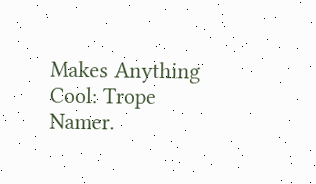Makes Anything Cool: Trope Namer.